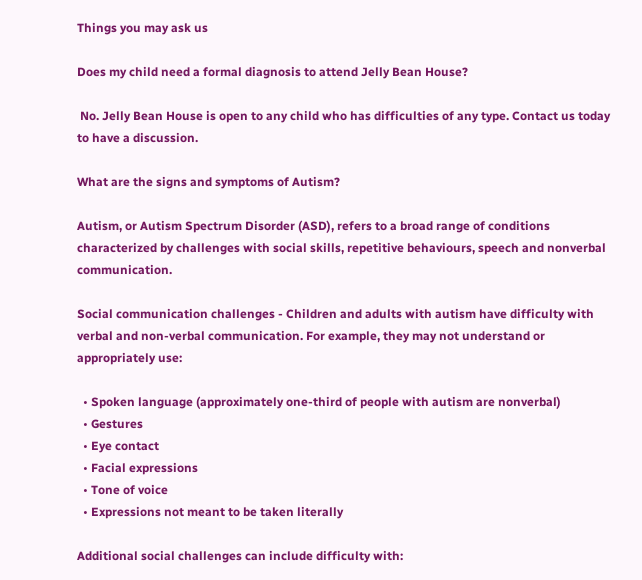Things you may ask us

Does my child need a formal diagnosis to attend Jelly Bean House?

 No. Jelly Bean House is open to any child who has difficulties of any type. Contact us today to have a discussion.

What are the signs and symptoms of Autism?

Autism, or Autism Spectrum Disorder (ASD), refers to a broad range of conditions characterized by challenges with social skills, repetitive behaviours, speech and nonverbal communication.

Social communication challenges - Children and adults with autism have difficulty with verbal and non-verbal communication. For example, they may not understand or appropriately use:

  • Spoken language (approximately one-third of people with autism are nonverbal)
  • Gestures
  • Eye contact
  • Facial expressions
  • Tone of voice
  • Expressions not meant to be taken literally

Additional social challenges can include difficulty with: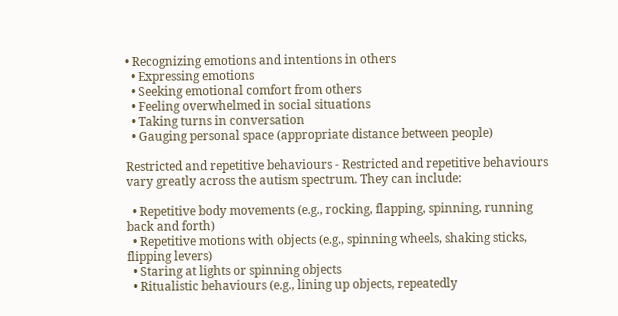• Recognizing emotions and intentions in others
  • Expressing emotions
  • Seeking emotional comfort from others
  • Feeling overwhelmed in social situations
  • Taking turns in conversation
  • Gauging personal space (appropriate distance between people)

Restricted and repetitive behaviours - Restricted and repetitive behaviours vary greatly across the autism spectrum. They can include:

  • Repetitive body movements (e.g., rocking, flapping, spinning, running back and forth)
  • Repetitive motions with objects (e.g., spinning wheels, shaking sticks, flipping levers)
  • Staring at lights or spinning objects
  • Ritualistic behaviours (e.g., lining up objects, repeatedly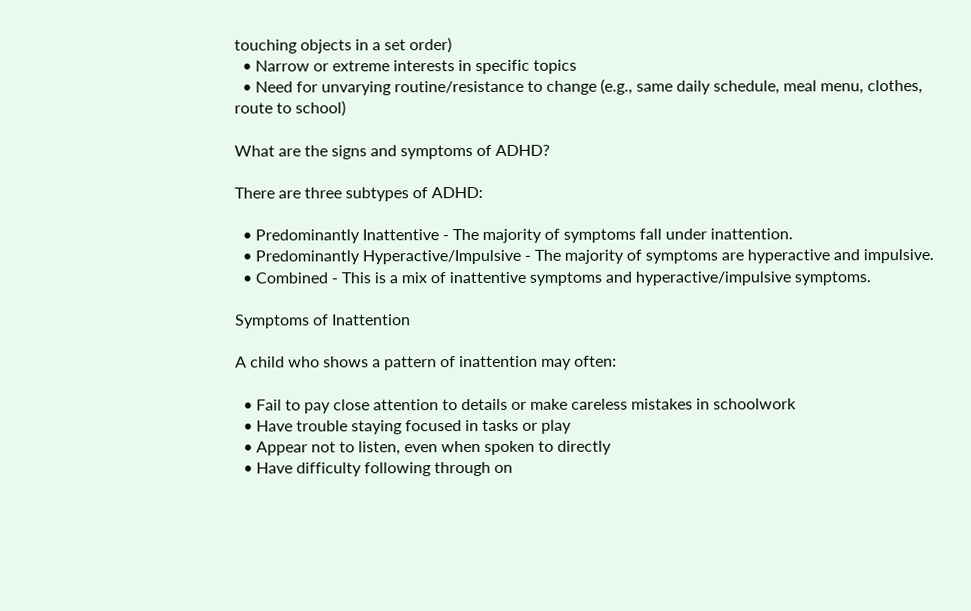touching objects in a set order)
  • Narrow or extreme interests in specific topics
  • Need for unvarying routine/resistance to change (e.g., same daily schedule, meal menu, clothes, route to school)

What are the signs and symptoms of ADHD?

There are three subtypes of ADHD:

  • Predominantly Inattentive - The majority of symptoms fall under inattention.
  • Predominantly Hyperactive/Impulsive - The majority of symptoms are hyperactive and impulsive.
  • Combined - This is a mix of inattentive symptoms and hyperactive/impulsive symptoms.

Symptoms of Inattention

A child who shows a pattern of inattention may often:

  • Fail to pay close attention to details or make careless mistakes in schoolwork
  • Have trouble staying focused in tasks or play
  • Appear not to listen, even when spoken to directly
  • Have difficulty following through on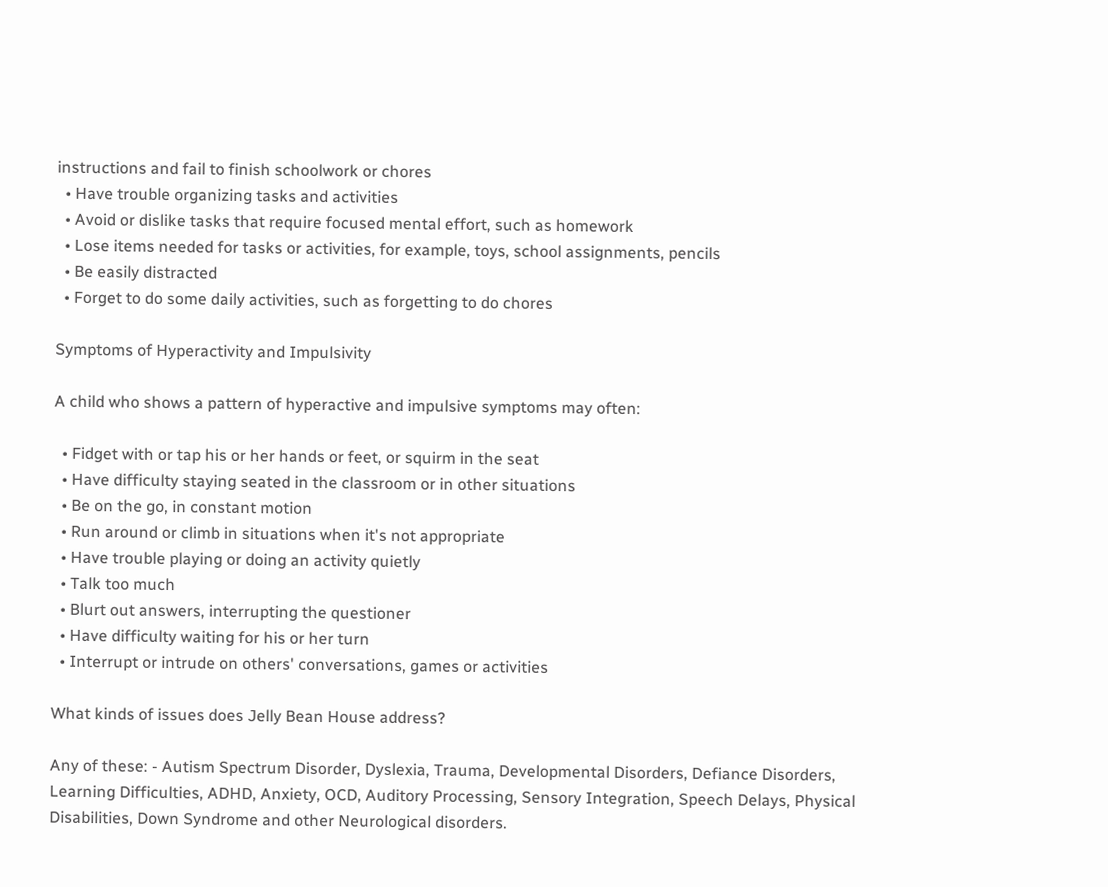instructions and fail to finish schoolwork or chores
  • Have trouble organizing tasks and activities
  • Avoid or dislike tasks that require focused mental effort, such as homework
  • Lose items needed for tasks or activities, for example, toys, school assignments, pencils
  • Be easily distracted
  • Forget to do some daily activities, such as forgetting to do chores

Symptoms of Hyperactivity and Impulsivity

A child who shows a pattern of hyperactive and impulsive symptoms may often:

  • Fidget with or tap his or her hands or feet, or squirm in the seat
  • Have difficulty staying seated in the classroom or in other situations
  • Be on the go, in constant motion
  • Run around or climb in situations when it's not appropriate
  • Have trouble playing or doing an activity quietly
  • Talk too much
  • Blurt out answers, interrupting the questioner
  • Have difficulty waiting for his or her turn
  • Interrupt or intrude on others' conversations, games or activities

What kinds of issues does Jelly Bean House address?

Any of these: - Autism Spectrum Disorder, Dyslexia, Trauma, Developmental Disorders, Defiance Disorders, Learning Difficulties, ADHD, Anxiety, OCD, Auditory Processing, Sensory Integration, Speech Delays, Physical Disabilities, Down Syndrome and other Neurological disorders.